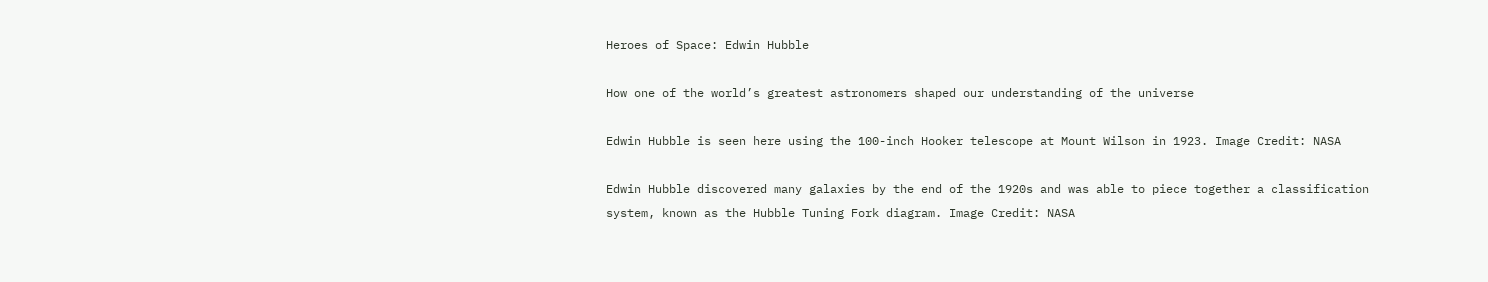Heroes of Space: Edwin Hubble

How one of the world’s greatest astronomers shaped our understanding of the universe

Edwin Hubble is seen here using the 100-inch Hooker telescope at Mount Wilson in 1923. Image Credit: NASA

Edwin Hubble discovered many galaxies by the end of the 1920s and was able to piece together a classification system, known as the Hubble Tuning Fork diagram. Image Credit: NASA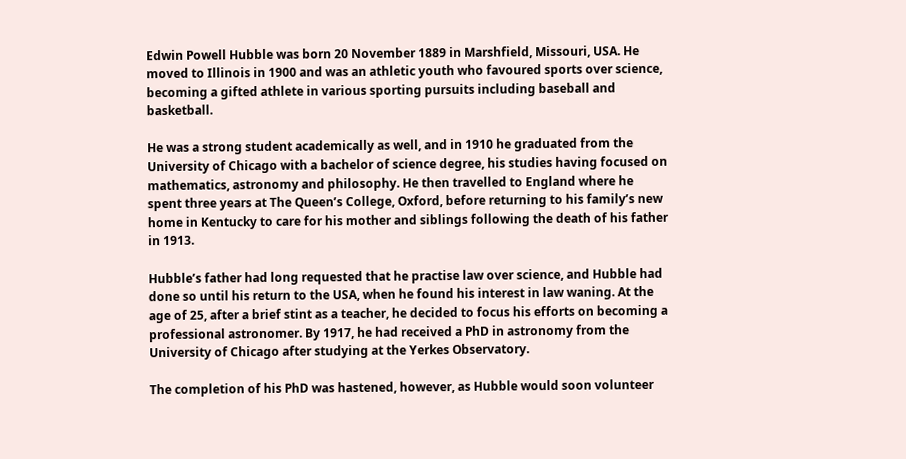Edwin Powell Hubble was born 20 November 1889 in Marshfield, Missouri, USA. He moved to Illinois in 1900 and was an athletic youth who favoured sports over science, becoming a gifted athlete in various sporting pursuits including baseball and basketball.

He was a strong student academically as well, and in 1910 he graduated from the University of Chicago with a bachelor of science degree, his studies having focused on mathematics, astronomy and philosophy. He then travelled to England where he spent three years at The Queen’s College, Oxford, before returning to his family’s new home in Kentucky to care for his mother and siblings following the death of his father in 1913.

Hubble’s father had long requested that he practise law over science, and Hubble had done so until his return to the USA, when he found his interest in law waning. At the age of 25, after a brief stint as a teacher, he decided to focus his efforts on becoming a professional astronomer. By 1917, he had received a PhD in astronomy from the University of Chicago after studying at the Yerkes Observatory.

The completion of his PhD was hastened, however, as Hubble would soon volunteer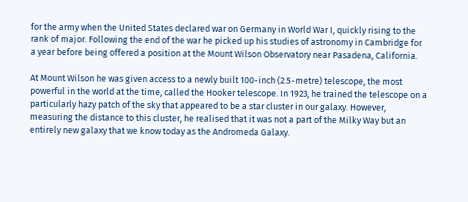for the army when the United States declared war on Germany in World War I, quickly rising to the rank of major. Following the end of the war he picked up his studies of astronomy in Cambridge for a year before being offered a position at the Mount Wilson Observatory near Pasadena, California.

At Mount Wilson he was given access to a newly built 100-inch (2.5-metre) telescope, the most powerful in the world at the time, called the Hooker telescope. In 1923, he trained the telescope on a particularly hazy patch of the sky that appeared to be a star cluster in our galaxy. However, measuring the distance to this cluster, he realised that it was not a part of the Milky Way but an entirely new galaxy that we know today as the Andromeda Galaxy.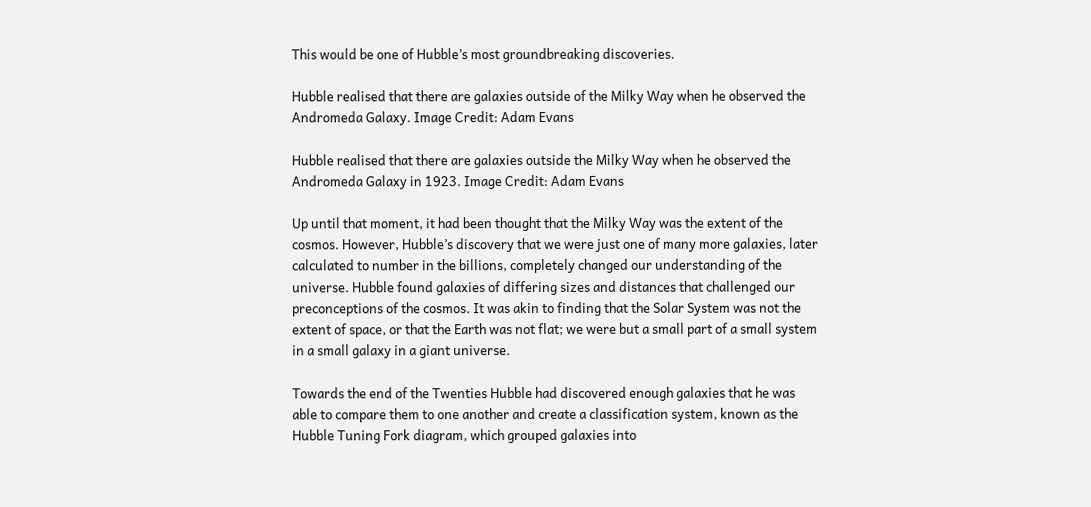This would be one of Hubble’s most groundbreaking discoveries.

Hubble realised that there are galaxies outside of the Milky Way when he observed the Andromeda Galaxy. Image Credit: Adam Evans

Hubble realised that there are galaxies outside the Milky Way when he observed the Andromeda Galaxy in 1923. Image Credit: Adam Evans

Up until that moment, it had been thought that the Milky Way was the extent of the cosmos. However, Hubble’s discovery that we were just one of many more galaxies, later calculated to number in the billions, completely changed our understanding of the universe. Hubble found galaxies of differing sizes and distances that challenged our preconceptions of the cosmos. It was akin to finding that the Solar System was not the extent of space, or that the Earth was not flat; we were but a small part of a small system in a small galaxy in a giant universe.

Towards the end of the Twenties Hubble had discovered enough galaxies that he was able to compare them to one another and create a classification system, known as the Hubble Tuning Fork diagram, which grouped galaxies into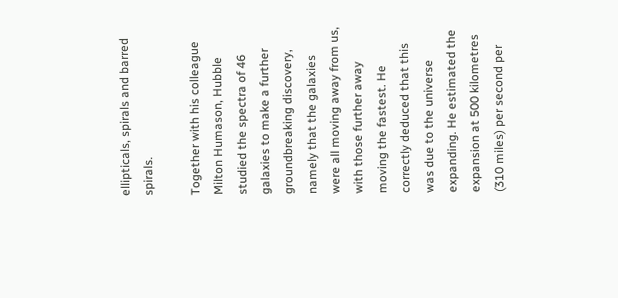ellipticals, spirals and barred spirals.

Together with his colleague Milton Humason, Hubble studied the spectra of 46 galaxies to make a further groundbreaking discovery, namely that the galaxies were all moving away from us, with those further away moving the fastest. He correctly deduced that this was due to the universe expanding. He estimated the expansion at 500 kilometres (310 miles) per second per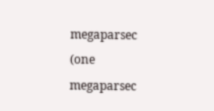megaparsec (one megaparsec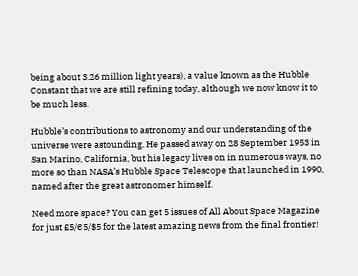being about 3.26 million light years), a value known as the Hubble Constant that we are still refining today, although we now know it to be much less.

Hubble’s contributions to astronomy and our understanding of the universe were astounding. He passed away on 28 September 1953 in San Marino, California, but his legacy lives on in numerous ways, no more so than NASA’s Hubble Space Telescope that launched in 1990, named after the great astronomer himself.

Need more space? You can get 5 issues of All About Space Magazine for just £5/€5/$5 for the latest amazing news from the final frontier!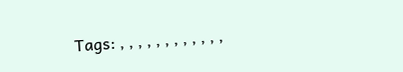Tags: , , , , , , , , , , , ,